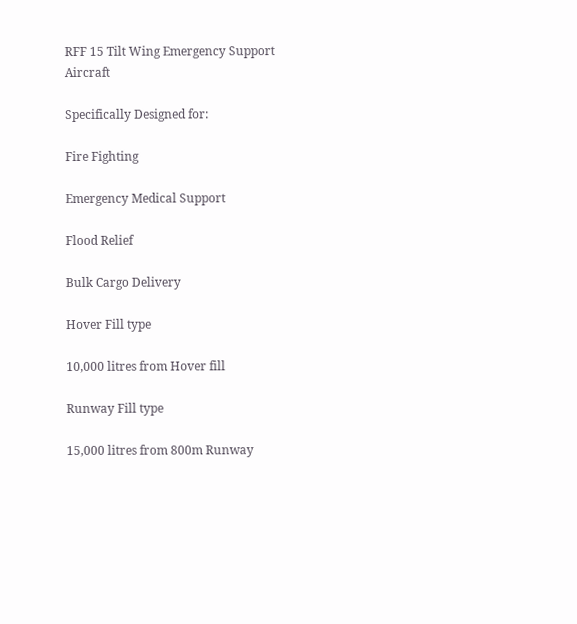RFF 15 Tilt Wing Emergency Support Aircraft

Specifically Designed for:

Fire Fighting

Emergency Medical Support

Flood Relief

Bulk Cargo Delivery

Hover Fill type

10,000 litres from Hover fill

Runway Fill type

15,000 litres from 800m Runway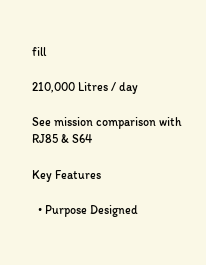fill

210,000 Litres / day

See mission comparison with RJ85 & S64

Key Features

  • Purpose Designed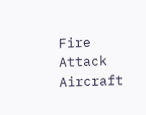Fire Attack Aircraft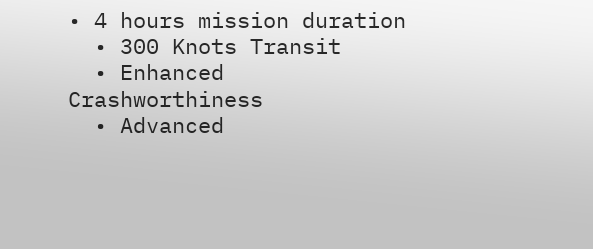• 4 hours mission duration
  • 300 Knots Transit
  • Enhanced Crashworthiness
  • Advanced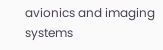avionics and imaging systems